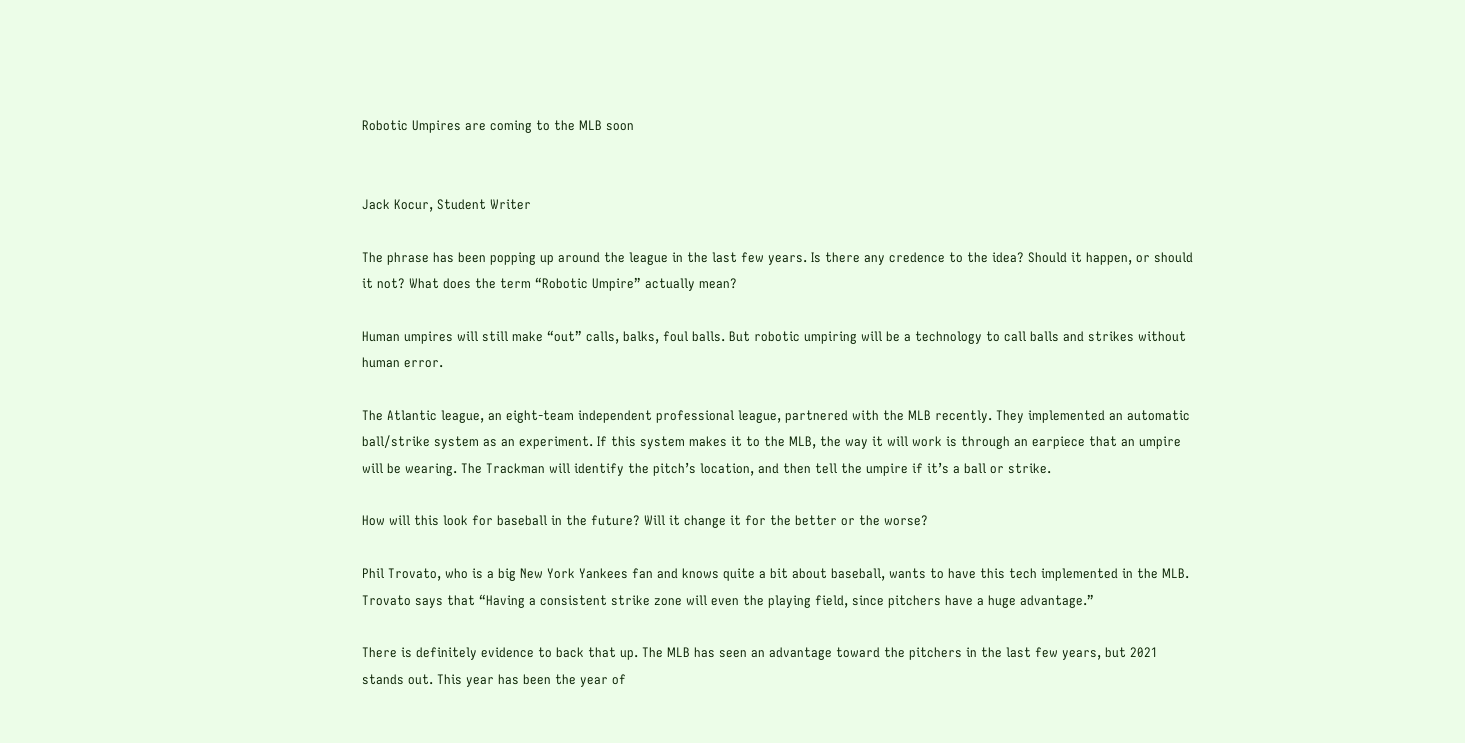Robotic Umpires are coming to the MLB soon


Jack Kocur, Student Writer

The phrase has been popping up around the league in the last few years. Is there any credence to the idea? Should it happen, or should it not? What does the term “Robotic Umpire” actually mean?

Human umpires will still make “out” calls, balks, foul balls. But robotic umpiring will be a technology to call balls and strikes without human error.

The Atlantic league, an eight-team independent professional league, partnered with the MLB recently. They implemented an automatic ball/strike system as an experiment. If this system makes it to the MLB, the way it will work is through an earpiece that an umpire will be wearing. The Trackman will identify the pitch’s location, and then tell the umpire if it’s a ball or strike.

How will this look for baseball in the future? Will it change it for the better or the worse?

Phil Trovato, who is a big New York Yankees fan and knows quite a bit about baseball, wants to have this tech implemented in the MLB. Trovato says that “Having a consistent strike zone will even the playing field, since pitchers have a huge advantage.”

There is definitely evidence to back that up. The MLB has seen an advantage toward the pitchers in the last few years, but 2021 stands out. This year has been the year of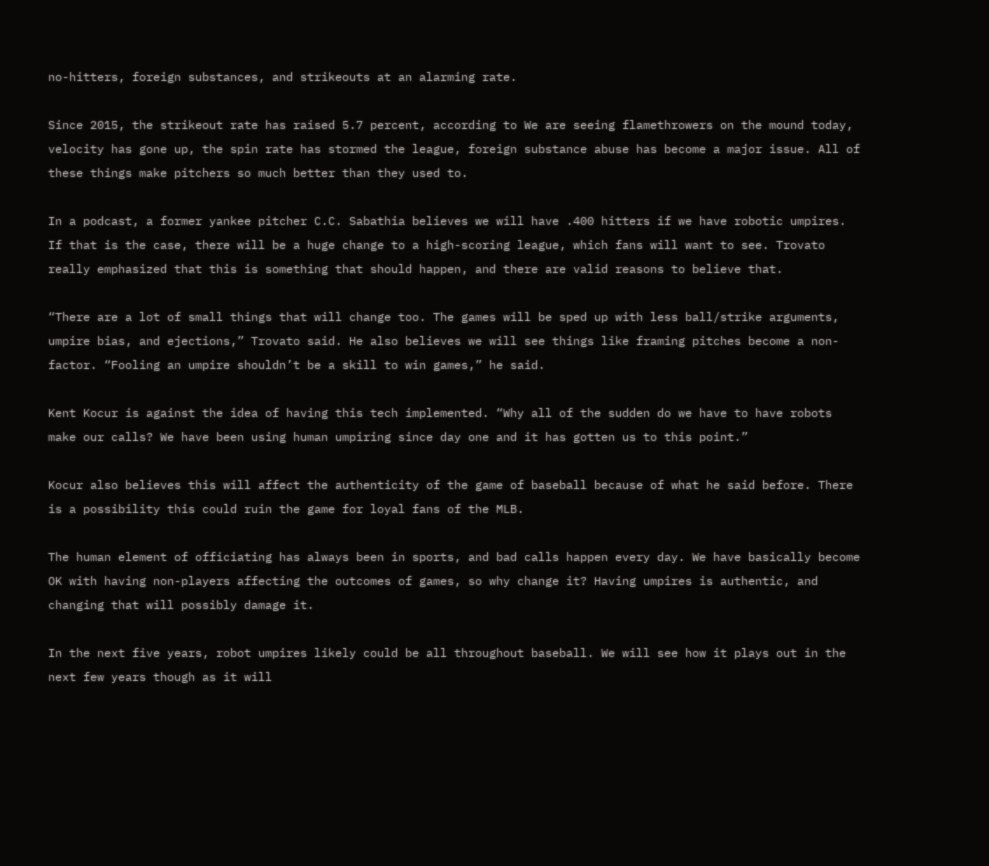no-hitters, foreign substances, and strikeouts at an alarming rate.

Since 2015, the strikeout rate has raised 5.7 percent, according to We are seeing flamethrowers on the mound today, velocity has gone up, the spin rate has stormed the league, foreign substance abuse has become a major issue. All of these things make pitchers so much better than they used to.

In a podcast, a former yankee pitcher C.C. Sabathia believes we will have .400 hitters if we have robotic umpires. If that is the case, there will be a huge change to a high-scoring league, which fans will want to see. Trovato really emphasized that this is something that should happen, and there are valid reasons to believe that.

“There are a lot of small things that will change too. The games will be sped up with less ball/strike arguments, umpire bias, and ejections,” Trovato said. He also believes we will see things like framing pitches become a non-factor. “Fooling an umpire shouldn’t be a skill to win games,” he said.

Kent Kocur is against the idea of having this tech implemented. “Why all of the sudden do we have to have robots make our calls? We have been using human umpiring since day one and it has gotten us to this point.”

Kocur also believes this will affect the authenticity of the game of baseball because of what he said before. There is a possibility this could ruin the game for loyal fans of the MLB.

The human element of officiating has always been in sports, and bad calls happen every day. We have basically become OK with having non-players affecting the outcomes of games, so why change it? Having umpires is authentic, and changing that will possibly damage it.

In the next five years, robot umpires likely could be all throughout baseball. We will see how it plays out in the next few years though as it will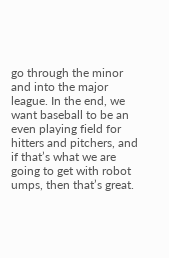go through the minor and into the major league. In the end, we want baseball to be an even playing field for hitters and pitchers, and if that’s what we are going to get with robot umps, then that’s great.